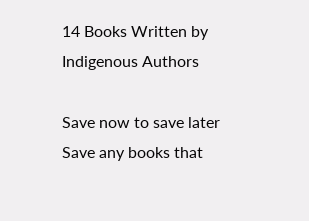14 Books Written by Indigenous Authors

Save now to save later
Save any books that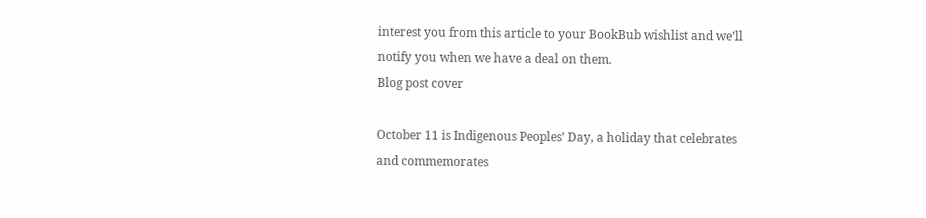interest you from this article to your BookBub wishlist and we’ll notify you when we have a deal on them.
Blog post cover

October 11 is Indigenous Peoples’ Day, a holiday that celebrates and commemorates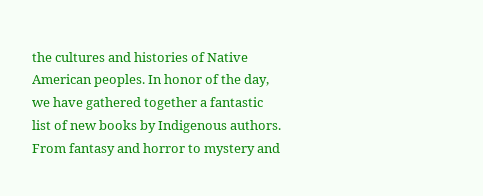the cultures and histories of Native American peoples. In honor of the day, we have gathered together a fantastic list of new books by Indigenous authors. From fantasy and horror to mystery and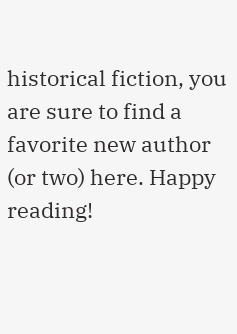historical fiction, you are sure to find a favorite new author (or two) here. Happy reading!